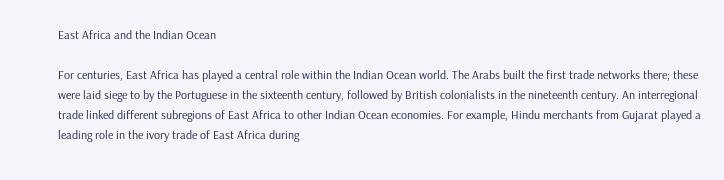East Africa and the Indian Ocean

For centuries, East Africa has played a central role within the Indian Ocean world. The Arabs built the first trade networks there; these were laid siege to by the Portuguese in the sixteenth century, followed by British colonialists in the nineteenth century. An interregional trade linked different subregions of East Africa to other Indian Ocean economies. For example, Hindu merchants from Gujarat played a leading role in the ivory trade of East Africa during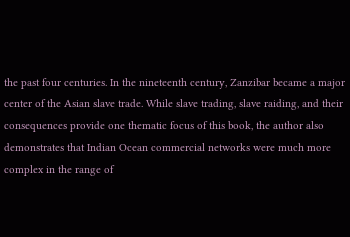the past four centuries. In the nineteenth century, Zanzibar became a major center of the Asian slave trade. While slave trading, slave raiding, and their consequences provide one thematic focus of this book, the author also demonstrates that Indian Ocean commercial networks were much more complex in the range of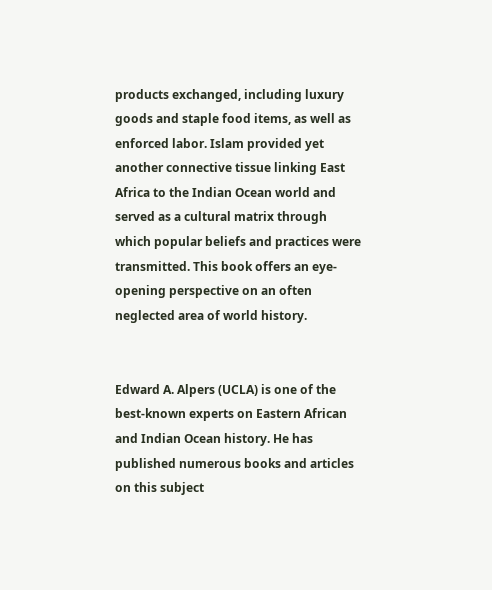products exchanged, including luxury goods and staple food items, as well as enforced labor. Islam provided yet another connective tissue linking East Africa to the Indian Ocean world and served as a cultural matrix through which popular beliefs and practices were transmitted. This book offers an eye-opening perspective on an often neglected area of world history.


Edward A. Alpers (UCLA) is one of the best-known experts on Eastern African and Indian Ocean history. He has published numerous books and articles on this subject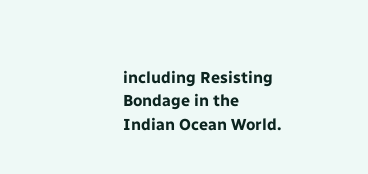including Resisting Bondage in the Indian Ocean World.